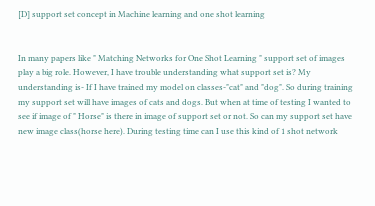[D] support set concept in Machine learning and one shot learning


In many papers like " Matching Networks for One Shot Learning " support set of images play a big role. However, I have trouble understanding what support set is? My understanding is- If I have trained my model on classes-"cat" and "dog". So during training my support set will have images of cats and dogs. But when at time of testing I wanted to see if image of " Horse" is there in image of support set or not. So can my support set have new image class(horse here). During testing time can I use this kind of 1 shot network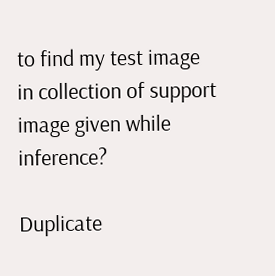to find my test image in collection of support image given while inference?

Duplicate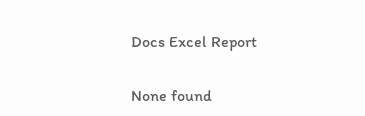Docs Excel Report

None found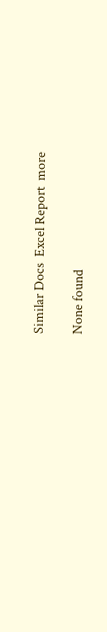Similar Docs  Excel Report  more

None found